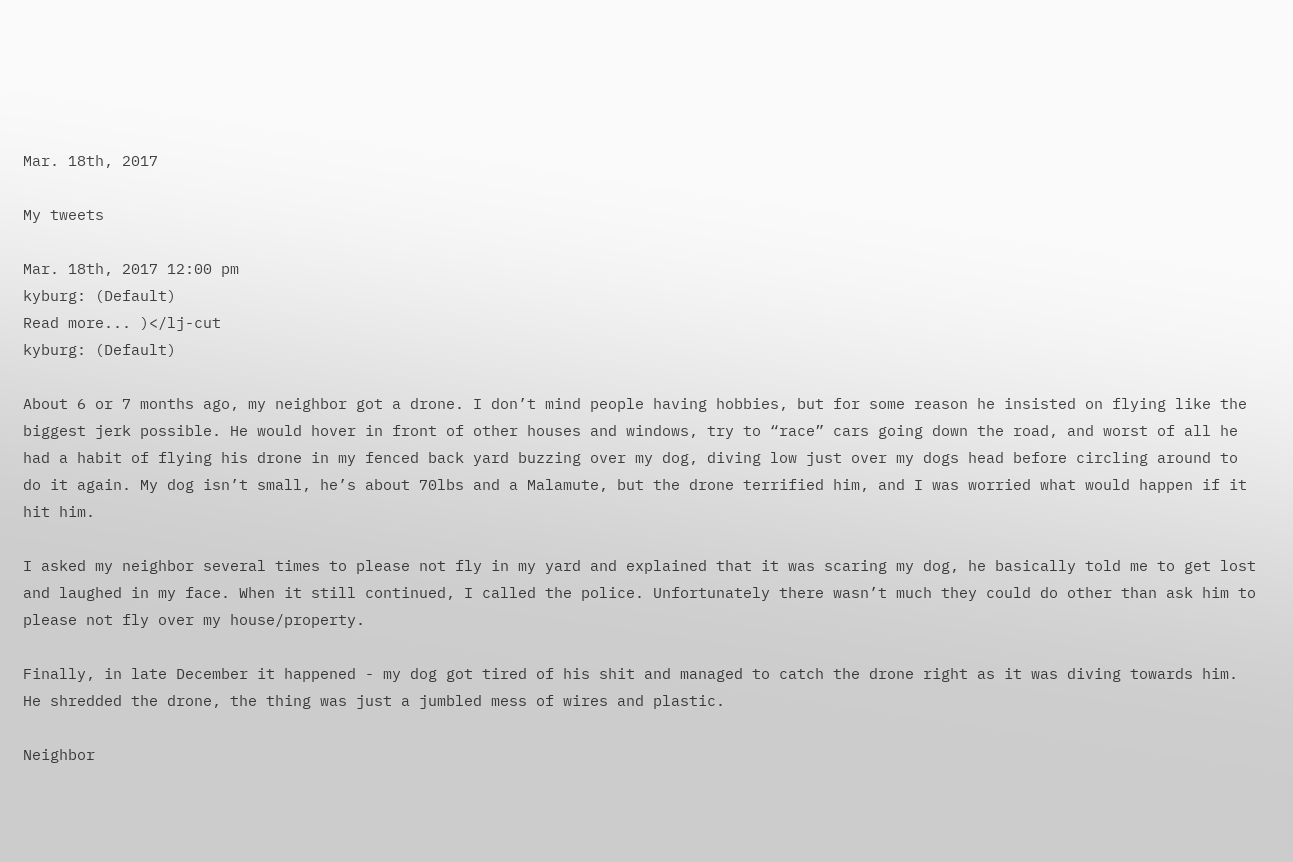Mar. 18th, 2017

My tweets

Mar. 18th, 2017 12:00 pm
kyburg: (Default)
Read more... )</lj-cut
kyburg: (Default)

About 6 or 7 months ago, my neighbor got a drone. I don’t mind people having hobbies, but for some reason he insisted on flying like the biggest jerk possible. He would hover in front of other houses and windows, try to “race” cars going down the road, and worst of all he had a habit of flying his drone in my fenced back yard buzzing over my dog, diving low just over my dogs head before circling around to do it again. My dog isn’t small, he’s about 70lbs and a Malamute, but the drone terrified him, and I was worried what would happen if it hit him.

I asked my neighbor several times to please not fly in my yard and explained that it was scaring my dog, he basically told me to get lost and laughed in my face. When it still continued, I called the police. Unfortunately there wasn’t much they could do other than ask him to please not fly over my house/property.

Finally, in late December it happened - my dog got tired of his shit and managed to catch the drone right as it was diving towards him. He shredded the drone, the thing was just a jumbled mess of wires and plastic.

Neighbor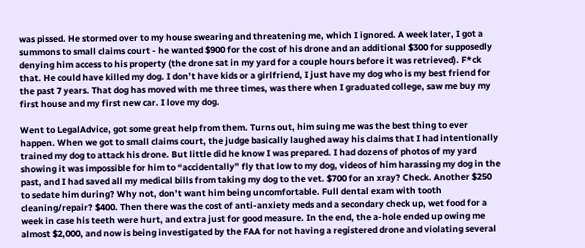was pissed. He stormed over to my house swearing and threatening me, which I ignored. A week later, I got a summons to small claims court - he wanted $900 for the cost of his drone and an additional $300 for supposedly denying him access to his property (the drone sat in my yard for a couple hours before it was retrieved). F*ck that. He could have killed my dog. I don’t have kids or a girlfriend, I just have my dog who is my best friend for the past 7 years. That dog has moved with me three times, was there when I graduated college, saw me buy my first house and my first new car. I love my dog.

Went to LegalAdvice, got some great help from them. Turns out, him suing me was the best thing to ever happen. When we got to small claims court, the judge basically laughed away his claims that I had intentionally trained my dog to attack his drone. But little did he know I was prepared. I had dozens of photos of my yard showing it was impossible for him to “accidentally” fly that low to my dog, videos of him harassing my dog in the past, and I had saved all my medical bills from taking my dog to the vet. $700 for an xray? Check. Another $250 to sedate him during? Why not, don’t want him being uncomfortable. Full dental exam with tooth cleaning/repair? $400. Then there was the cost of anti-anxiety meds and a secondary check up, wet food for a week in case his teeth were hurt, and extra just for good measure. In the end, the a-hole ended up owing me almost $2,000, and now is being investigated by the FAA for not having a registered drone and violating several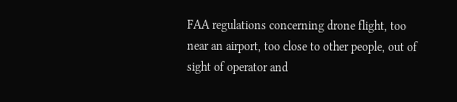FAA regulations concerning drone flight, too near an airport, too close to other people, out of sight of operator and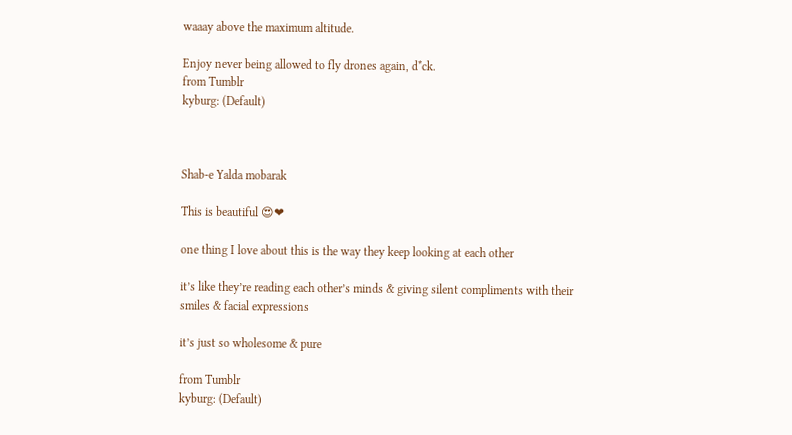waaay above the maximum altitude.

Enjoy never being allowed to fly drones again, d*ck.
from Tumblr
kyburg: (Default)



Shab-e Yalda mobarak

This is beautiful 😍❤

one thing I love about this is the way they keep looking at each other

it’s like they’re reading each other’s minds & giving silent compliments with their smiles & facial expressions

it’s just so wholesome & pure

from Tumblr
kyburg: (Default)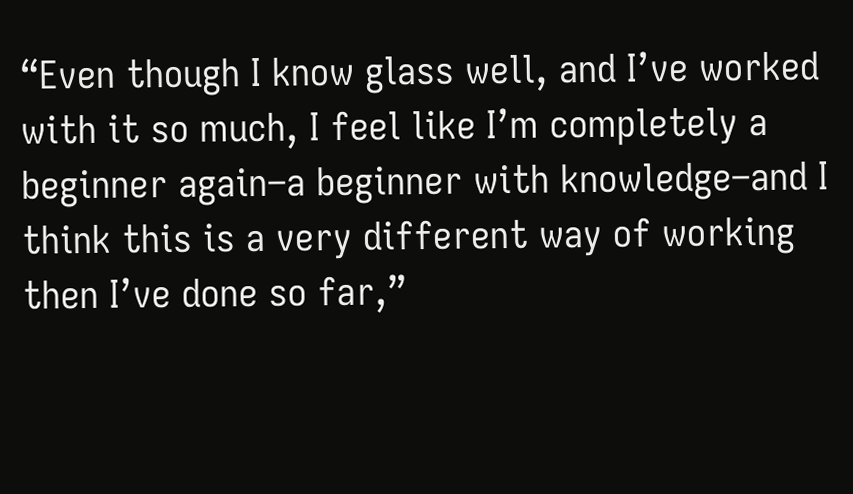“Even though I know glass well, and I’ve worked with it so much, I feel like I’m completely a beginner again–a beginner with knowledge–and I think this is a very different way of working then I’ve done so far,”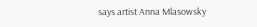says artist Anna Mlasowsky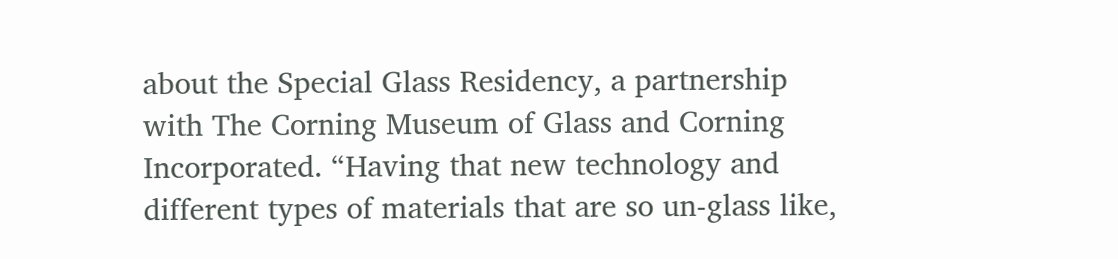about the Special Glass Residency, a partnership with The Corning Museum of Glass and Corning Incorporated. “Having that new technology and different types of materials that are so un-glass like,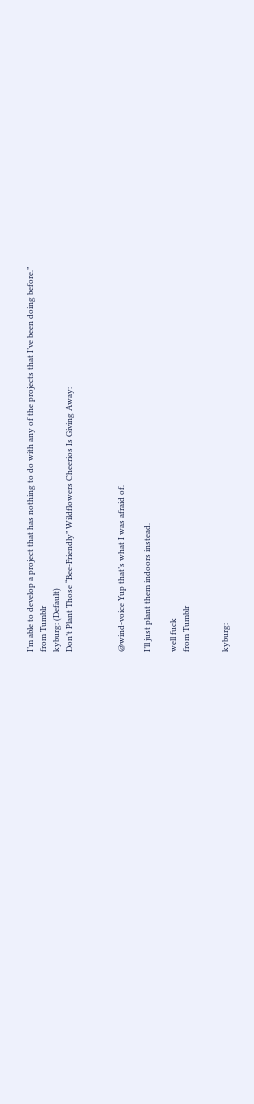I’m able to develop a project that has nothing to do with any of the projects that I’ve been doing before.”
from Tumblr
kyburg: (Default)
Don’t Plant Those “Bee-Friendly” Wildflowers Cheerios Is Giving Away:



@wind-voice Yup that’s what I was afraid of.

I’ll just plant them indoors instead.

well fuck
from Tumblr


kyburg: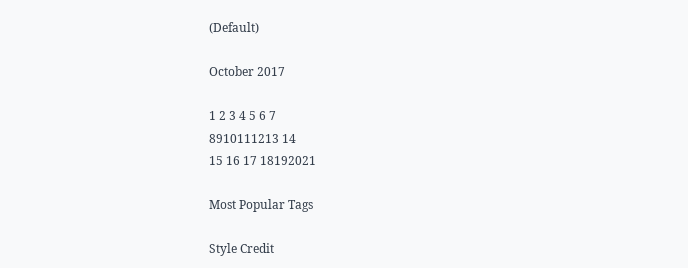(Default)

October 2017

1 2 3 4 5 6 7
8910111213 14
15 16 17 18192021

Most Popular Tags

Style Credit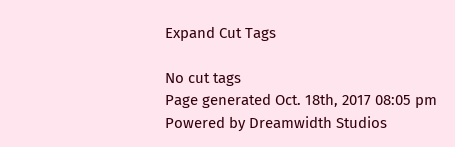Expand Cut Tags

No cut tags
Page generated Oct. 18th, 2017 08:05 pm
Powered by Dreamwidth Studios